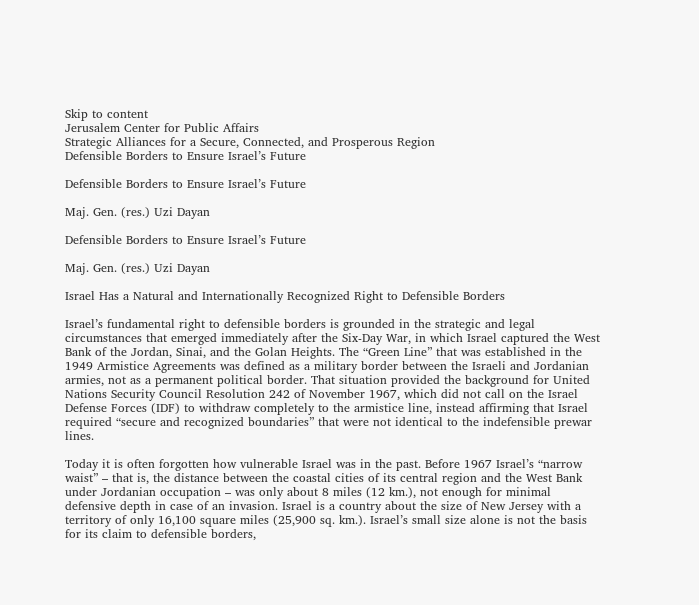Skip to content
Jerusalem Center for Public Affairs
Strategic Alliances for a Secure, Connected, and Prosperous Region
Defensible Borders to Ensure Israel’s Future

Defensible Borders to Ensure Israel’s Future

Maj. Gen. (res.) Uzi Dayan

Defensible Borders to Ensure Israel’s Future

Maj. Gen. (res.) Uzi Dayan

Israel Has a Natural and Internationally Recognized Right to Defensible Borders

Israel’s fundamental right to defensible borders is grounded in the strategic and legal circumstances that emerged immediately after the Six-Day War, in which Israel captured the West Bank of the Jordan, Sinai, and the Golan Heights. The “Green Line” that was established in the 1949 Armistice Agreements was defined as a military border between the Israeli and Jordanian armies, not as a permanent political border. That situation provided the background for United Nations Security Council Resolution 242 of November 1967, which did not call on the Israel Defense Forces (IDF) to withdraw completely to the armistice line, instead affirming that Israel required “secure and recognized boundaries” that were not identical to the indefensible prewar lines.

Today it is often forgotten how vulnerable Israel was in the past. Before 1967 Israel’s “narrow waist” – that is, the distance between the coastal cities of its central region and the West Bank under Jordanian occupation – was only about 8 miles (12 km.), not enough for minimal defensive depth in case of an invasion. Israel is a country about the size of New Jersey with a territory of only 16,100 square miles (25,900 sq. km.). Israel’s small size alone is not the basis for its claim to defensible borders,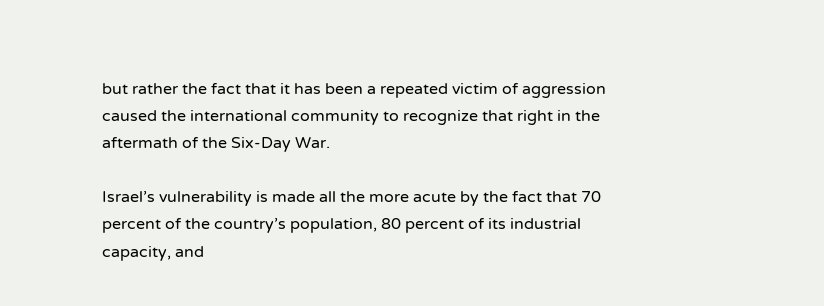but rather the fact that it has been a repeated victim of aggression caused the international community to recognize that right in the aftermath of the Six-Day War.

Israel’s vulnerability is made all the more acute by the fact that 70 percent of the country’s population, 80 percent of its industrial capacity, and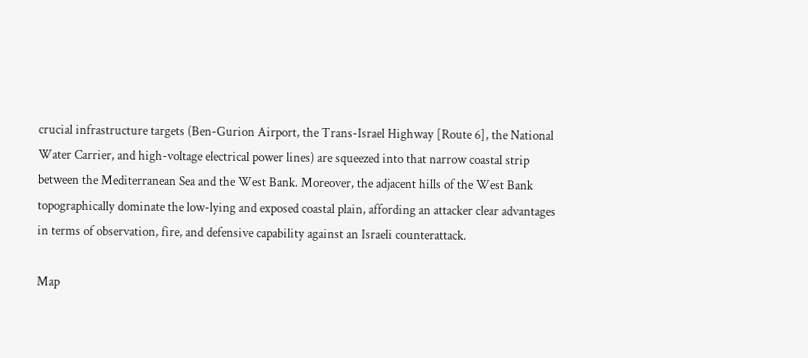crucial infrastructure targets (Ben-Gurion Airport, the Trans-Israel Highway [Route 6], the National Water Carrier, and high-voltage electrical power lines) are squeezed into that narrow coastal strip between the Mediterranean Sea and the West Bank. Moreover, the adjacent hills of the West Bank topographically dominate the low-lying and exposed coastal plain, affording an attacker clear advantages in terms of observation, fire, and defensive capability against an Israeli counterattack.

Map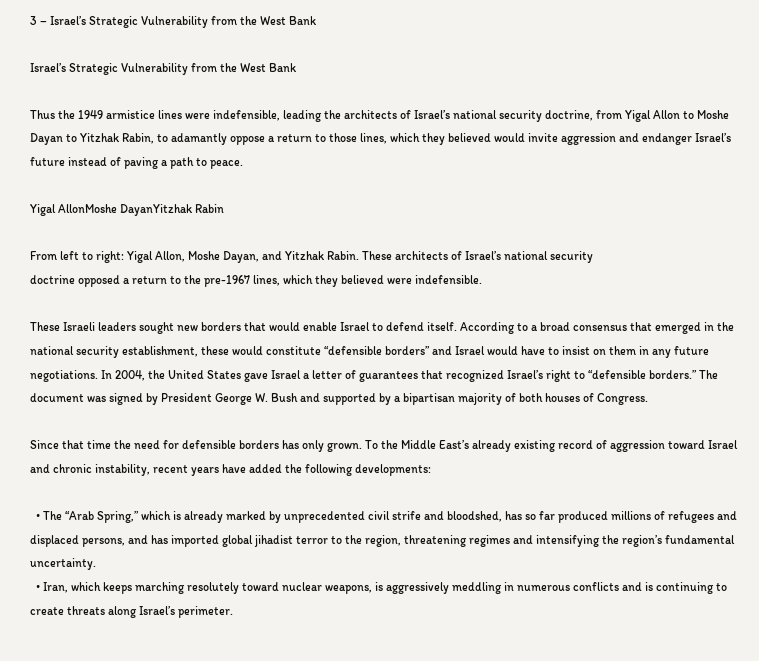3 – Israel’s Strategic Vulnerability from the West Bank

Israel’s Strategic Vulnerability from the West Bank

Thus the 1949 armistice lines were indefensible, leading the architects of Israel’s national security doctrine, from Yigal Allon to Moshe Dayan to Yitzhak Rabin, to adamantly oppose a return to those lines, which they believed would invite aggression and endanger Israel’s future instead of paving a path to peace.

Yigal AllonMoshe DayanYitzhak Rabin

From left to right: Yigal Allon, Moshe Dayan, and Yitzhak Rabin. These architects of Israel’s national security
doctrine opposed a return to the pre-1967 lines, which they believed were indefensible.

These Israeli leaders sought new borders that would enable Israel to defend itself. According to a broad consensus that emerged in the national security establishment, these would constitute “defensible borders” and Israel would have to insist on them in any future negotiations. In 2004, the United States gave Israel a letter of guarantees that recognized Israel’s right to “defensible borders.” The document was signed by President George W. Bush and supported by a bipartisan majority of both houses of Congress.

Since that time the need for defensible borders has only grown. To the Middle East’s already existing record of aggression toward Israel and chronic instability, recent years have added the following developments:

  • The “Arab Spring,” which is already marked by unprecedented civil strife and bloodshed, has so far produced millions of refugees and displaced persons, and has imported global jihadist terror to the region, threatening regimes and intensifying the region’s fundamental uncertainty.
  • Iran, which keeps marching resolutely toward nuclear weapons, is aggressively meddling in numerous conflicts and is continuing to create threats along Israel’s perimeter.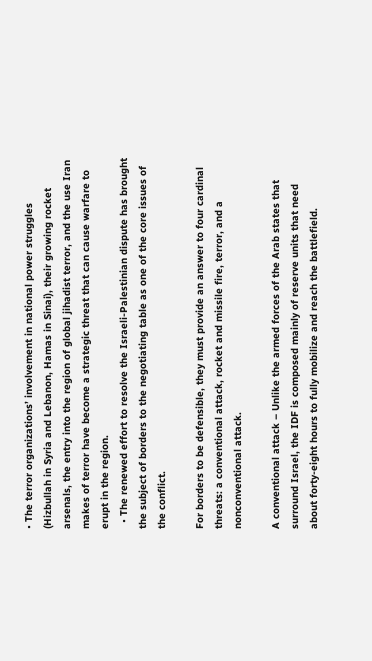• The terror organizations’ involvement in national power struggles (Hizbullah in Syria and Lebanon, Hamas in Sinai), their growing rocket arsenals, the entry into the region of global jihadist terror, and the use Iran makes of terror have become a strategic threat that can cause warfare to erupt in the region.
  • The renewed effort to resolve the Israeli-Palestinian dispute has brought the subject of borders to the negotiating table as one of the core issues of the conflict.

For borders to be defensible, they must provide an answer to four cardinal threats: a conventional attack, rocket and missile fire, terror, and a nonconventional attack.

A conventional attack – Unlike the armed forces of the Arab states that surround Israel, the IDF is composed mainly of reserve units that need about forty-eight hours to fully mobilize and reach the battlefield.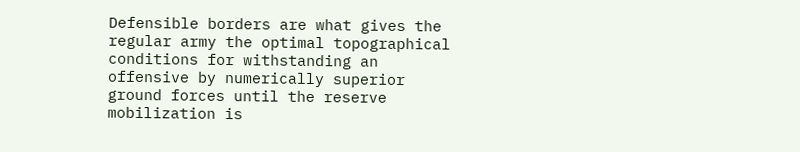Defensible borders are what gives the regular army the optimal topographical conditions for withstanding an offensive by numerically superior ground forces until the reserve mobilization is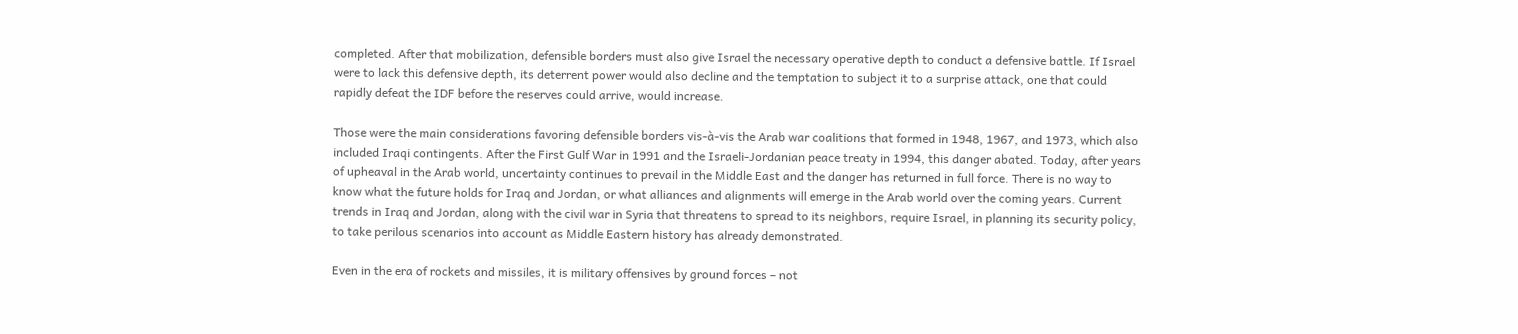completed. After that mobilization, defensible borders must also give Israel the necessary operative depth to conduct a defensive battle. If Israel were to lack this defensive depth, its deterrent power would also decline and the temptation to subject it to a surprise attack, one that could rapidly defeat the IDF before the reserves could arrive, would increase.

Those were the main considerations favoring defensible borders vis-à-vis the Arab war coalitions that formed in 1948, 1967, and 1973, which also included Iraqi contingents. After the First Gulf War in 1991 and the Israeli-Jordanian peace treaty in 1994, this danger abated. Today, after years of upheaval in the Arab world, uncertainty continues to prevail in the Middle East and the danger has returned in full force. There is no way to know what the future holds for Iraq and Jordan, or what alliances and alignments will emerge in the Arab world over the coming years. Current trends in Iraq and Jordan, along with the civil war in Syria that threatens to spread to its neighbors, require Israel, in planning its security policy, to take perilous scenarios into account as Middle Eastern history has already demonstrated.

Even in the era of rockets and missiles, it is military offensives by ground forces – not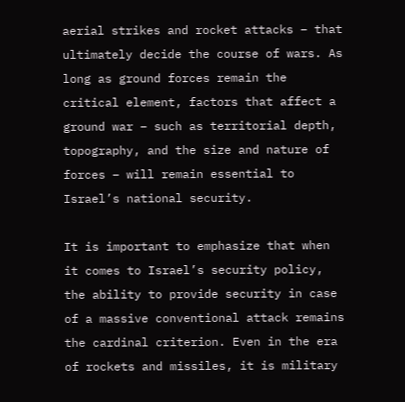aerial strikes and rocket attacks – that ultimately decide the course of wars. As long as ground forces remain the critical element, factors that affect a ground war – such as territorial depth, topography, and the size and nature of forces – will remain essential to Israel’s national security.

It is important to emphasize that when it comes to Israel’s security policy, the ability to provide security in case of a massive conventional attack remains the cardinal criterion. Even in the era of rockets and missiles, it is military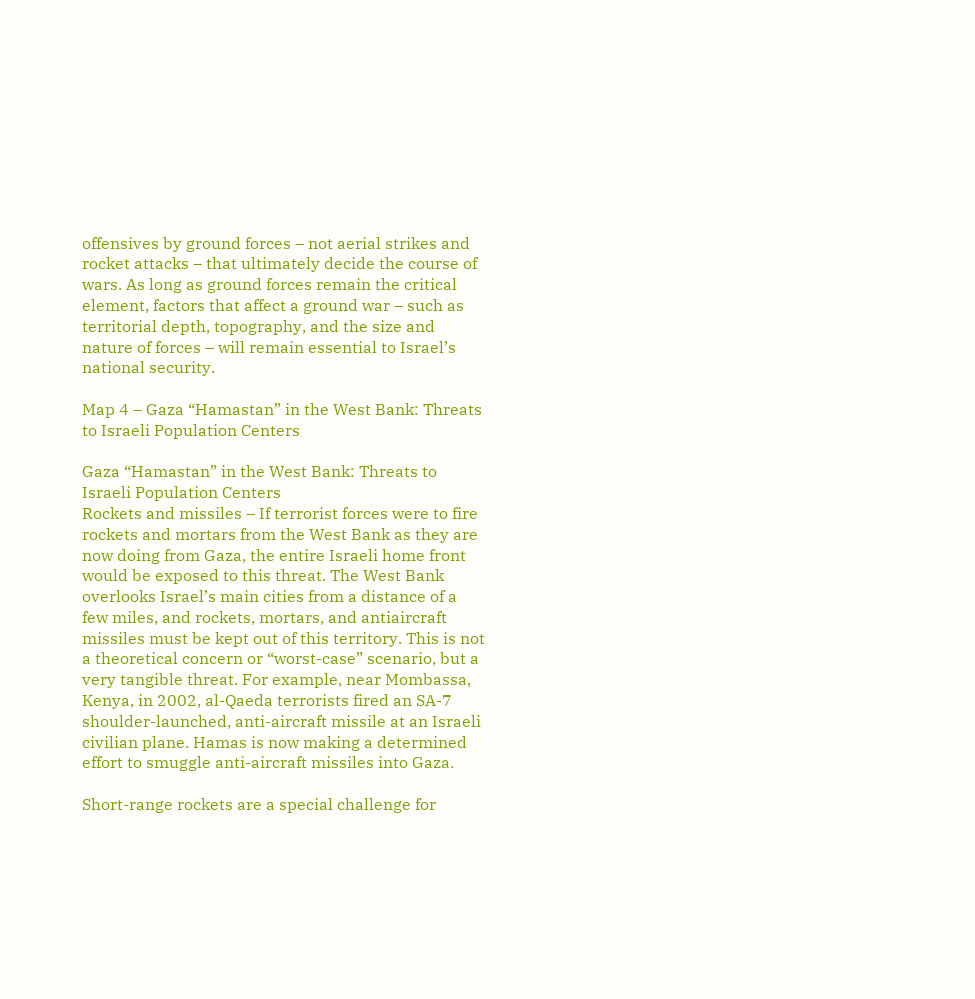offensives by ground forces – not aerial strikes and rocket attacks – that ultimately decide the course of wars. As long as ground forces remain the critical element, factors that affect a ground war – such as territorial depth, topography, and the size and nature of forces – will remain essential to Israel’s national security.

Map 4 – Gaza “Hamastan” in the West Bank: Threats to Israeli Population Centers

Gaza “Hamastan” in the West Bank: Threats to Israeli Population Centers
Rockets and missiles – If terrorist forces were to fire rockets and mortars from the West Bank as they are now doing from Gaza, the entire Israeli home front would be exposed to this threat. The West Bank overlooks Israel’s main cities from a distance of a few miles, and rockets, mortars, and antiaircraft missiles must be kept out of this territory. This is not a theoretical concern or “worst-case” scenario, but a very tangible threat. For example, near Mombassa, Kenya, in 2002, al-Qaeda terrorists fired an SA-7 shoulder-launched, anti-aircraft missile at an Israeli civilian plane. Hamas is now making a determined effort to smuggle anti-aircraft missiles into Gaza.

Short-range rockets are a special challenge for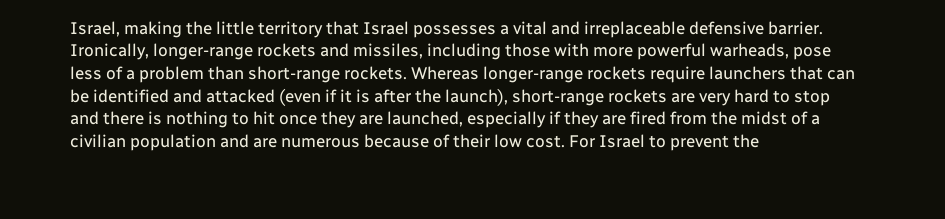Israel, making the little territory that Israel possesses a vital and irreplaceable defensive barrier. Ironically, longer-range rockets and missiles, including those with more powerful warheads, pose less of a problem than short-range rockets. Whereas longer-range rockets require launchers that can be identified and attacked (even if it is after the launch), short-range rockets are very hard to stop and there is nothing to hit once they are launched, especially if they are fired from the midst of a civilian population and are numerous because of their low cost. For Israel to prevent the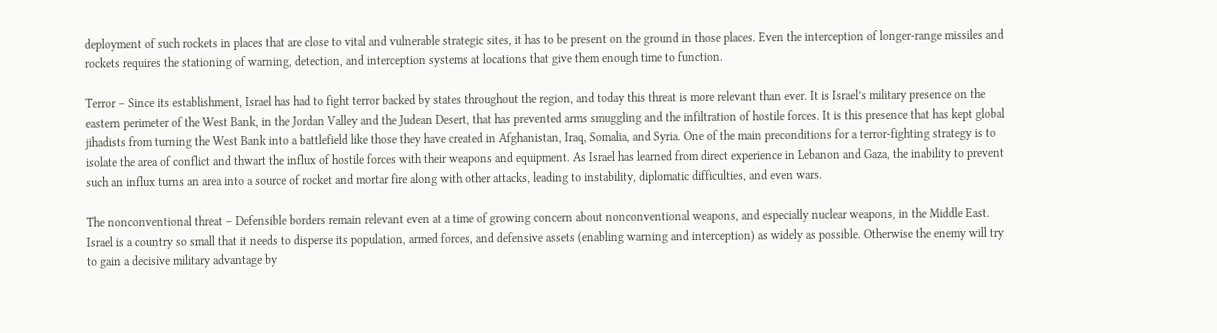deployment of such rockets in places that are close to vital and vulnerable strategic sites, it has to be present on the ground in those places. Even the interception of longer-range missiles and rockets requires the stationing of warning, detection, and interception systems at locations that give them enough time to function.

Terror – Since its establishment, Israel has had to fight terror backed by states throughout the region, and today this threat is more relevant than ever. It is Israel’s military presence on the eastern perimeter of the West Bank, in the Jordan Valley and the Judean Desert, that has prevented arms smuggling and the infiltration of hostile forces. It is this presence that has kept global jihadists from turning the West Bank into a battlefield like those they have created in Afghanistan, Iraq, Somalia, and Syria. One of the main preconditions for a terror-fighting strategy is to isolate the area of conflict and thwart the influx of hostile forces with their weapons and equipment. As Israel has learned from direct experience in Lebanon and Gaza, the inability to prevent such an influx turns an area into a source of rocket and mortar fire along with other attacks, leading to instability, diplomatic difficulties, and even wars.

The nonconventional threat – Defensible borders remain relevant even at a time of growing concern about nonconventional weapons, and especially nuclear weapons, in the Middle East. Israel is a country so small that it needs to disperse its population, armed forces, and defensive assets (enabling warning and interception) as widely as possible. Otherwise the enemy will try to gain a decisive military advantage by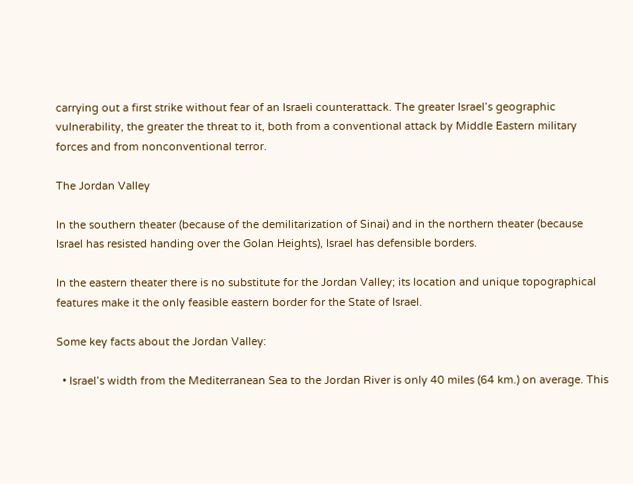carrying out a first strike without fear of an Israeli counterattack. The greater Israel’s geographic vulnerability, the greater the threat to it, both from a conventional attack by Middle Eastern military forces and from nonconventional terror.

The Jordan Valley

In the southern theater (because of the demilitarization of Sinai) and in the northern theater (because Israel has resisted handing over the Golan Heights), Israel has defensible borders.

In the eastern theater there is no substitute for the Jordan Valley; its location and unique topographical features make it the only feasible eastern border for the State of Israel.

Some key facts about the Jordan Valley:

  • Israel’s width from the Mediterranean Sea to the Jordan River is only 40 miles (64 km.) on average. This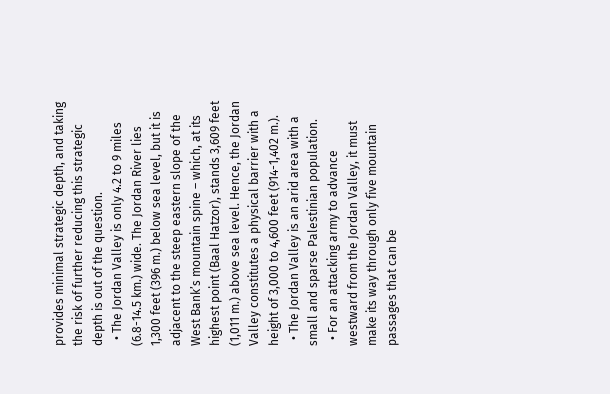provides minimal strategic depth, and taking the risk of further reducing this strategic depth is out of the question.
  • The Jordan Valley is only 4.2 to 9 miles (6.8-14.5 km.) wide. The Jordan River lies 1,300 feet (396 m.) below sea level, but it is adjacent to the steep eastern slope of the West Bank’s mountain spine – which, at its highest point (Baal Hatzor), stands 3,609 feet (1,011 m.) above sea level. Hence, the Jordan Valley constitutes a physical barrier with a height of 3,000 to 4,600 feet (914-1,402 m.).
  • The Jordan Valley is an arid area with a small and sparse Palestinian population.
  • For an attacking army to advance westward from the Jordan Valley, it must make its way through only five mountain passages that can be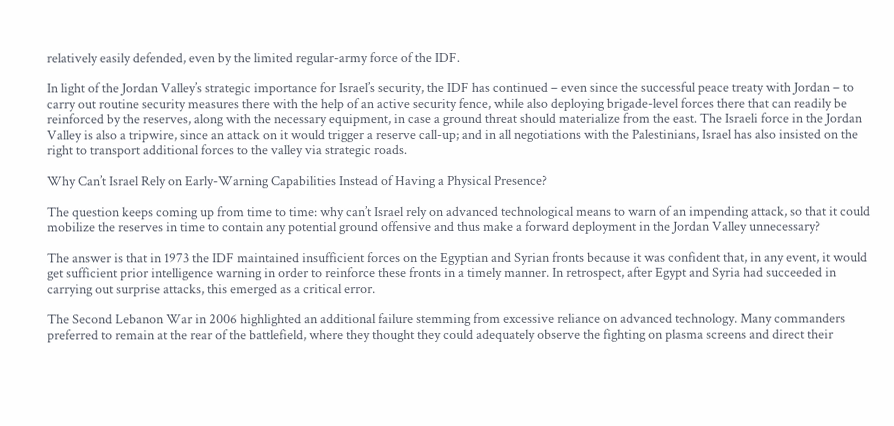relatively easily defended, even by the limited regular-army force of the IDF.

In light of the Jordan Valley’s strategic importance for Israel’s security, the IDF has continued – even since the successful peace treaty with Jordan – to carry out routine security measures there with the help of an active security fence, while also deploying brigade-level forces there that can readily be reinforced by the reserves, along with the necessary equipment, in case a ground threat should materialize from the east. The Israeli force in the Jordan Valley is also a tripwire, since an attack on it would trigger a reserve call-up; and in all negotiations with the Palestinians, Israel has also insisted on the right to transport additional forces to the valley via strategic roads.

Why Can’t Israel Rely on Early-Warning Capabilities Instead of Having a Physical Presence?

The question keeps coming up from time to time: why can’t Israel rely on advanced technological means to warn of an impending attack, so that it could mobilize the reserves in time to contain any potential ground offensive and thus make a forward deployment in the Jordan Valley unnecessary?

The answer is that in 1973 the IDF maintained insufficient forces on the Egyptian and Syrian fronts because it was confident that, in any event, it would get sufficient prior intelligence warning in order to reinforce these fronts in a timely manner. In retrospect, after Egypt and Syria had succeeded in carrying out surprise attacks, this emerged as a critical error.

The Second Lebanon War in 2006 highlighted an additional failure stemming from excessive reliance on advanced technology. Many commanders preferred to remain at the rear of the battlefield, where they thought they could adequately observe the fighting on plasma screens and direct their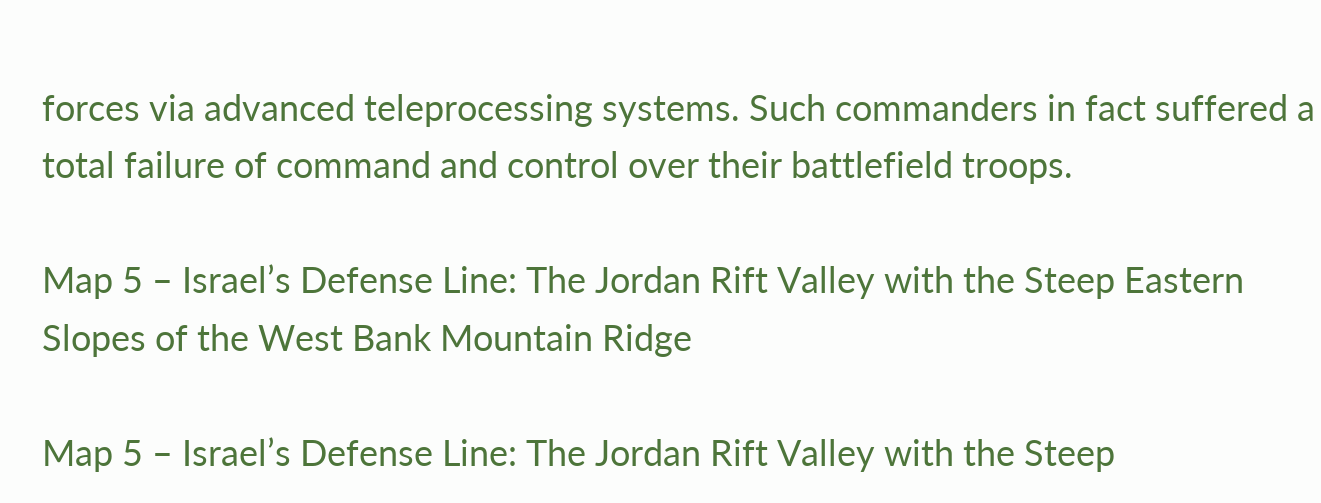forces via advanced teleprocessing systems. Such commanders in fact suffered a total failure of command and control over their battlefield troops.

Map 5 – Israel’s Defense Line: The Jordan Rift Valley with the Steep Eastern Slopes of the West Bank Mountain Ridge

Map 5 – Israel’s Defense Line: The Jordan Rift Valley with the Steep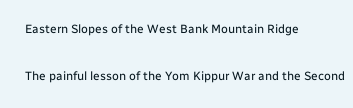Eastern Slopes of the West Bank Mountain Ridge

The painful lesson of the Yom Kippur War and the Second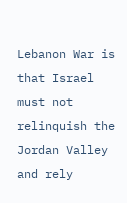Lebanon War is that Israel must not relinquish the Jordan Valley and rely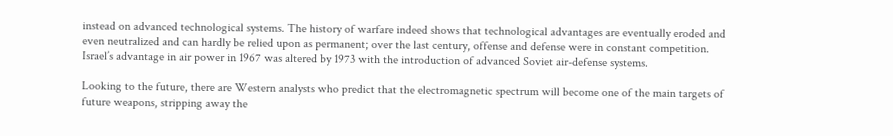instead on advanced technological systems. The history of warfare indeed shows that technological advantages are eventually eroded and even neutralized and can hardly be relied upon as permanent; over the last century, offense and defense were in constant competition. Israel’s advantage in air power in 1967 was altered by 1973 with the introduction of advanced Soviet air-defense systems.

Looking to the future, there are Western analysts who predict that the electromagnetic spectrum will become one of the main targets of future weapons, stripping away the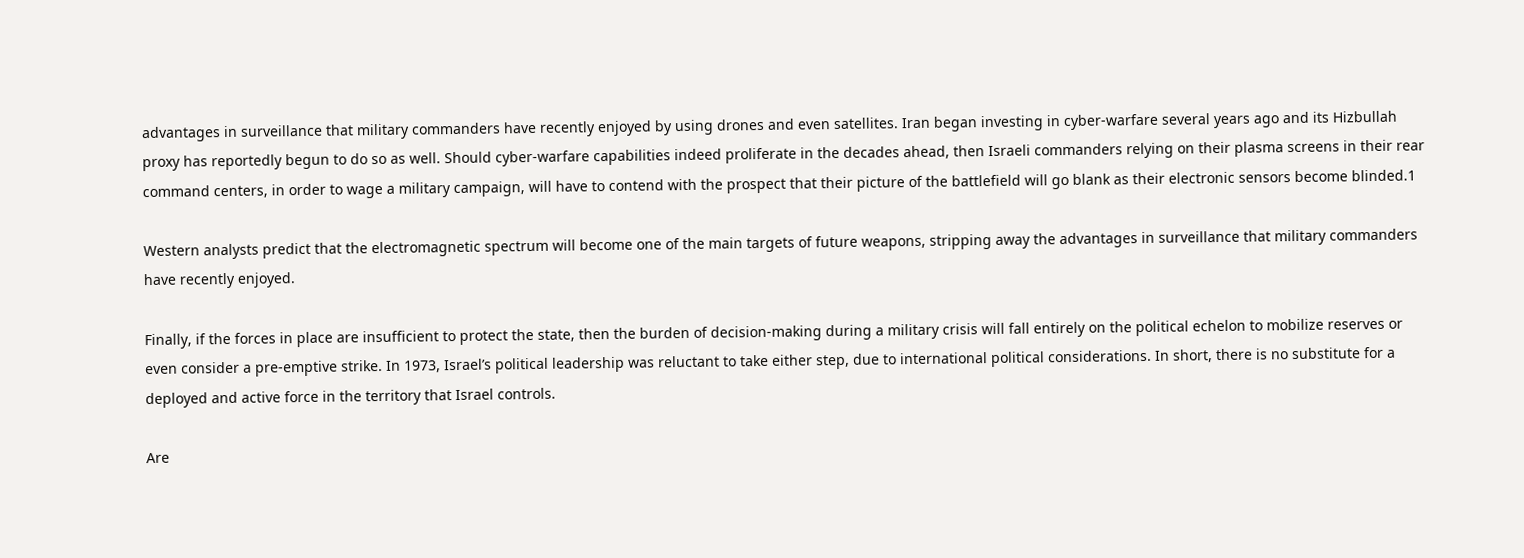advantages in surveillance that military commanders have recently enjoyed by using drones and even satellites. Iran began investing in cyber-warfare several years ago and its Hizbullah proxy has reportedly begun to do so as well. Should cyber-warfare capabilities indeed proliferate in the decades ahead, then Israeli commanders relying on their plasma screens in their rear command centers, in order to wage a military campaign, will have to contend with the prospect that their picture of the battlefield will go blank as their electronic sensors become blinded.1

Western analysts predict that the electromagnetic spectrum will become one of the main targets of future weapons, stripping away the advantages in surveillance that military commanders have recently enjoyed.

Finally, if the forces in place are insufficient to protect the state, then the burden of decision-making during a military crisis will fall entirely on the political echelon to mobilize reserves or even consider a pre-emptive strike. In 1973, Israel’s political leadership was reluctant to take either step, due to international political considerations. In short, there is no substitute for a deployed and active force in the territory that Israel controls.

Are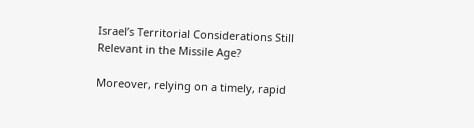Israel’s Territorial Considerations Still Relevant in the Missile Age?

Moreover, relying on a timely, rapid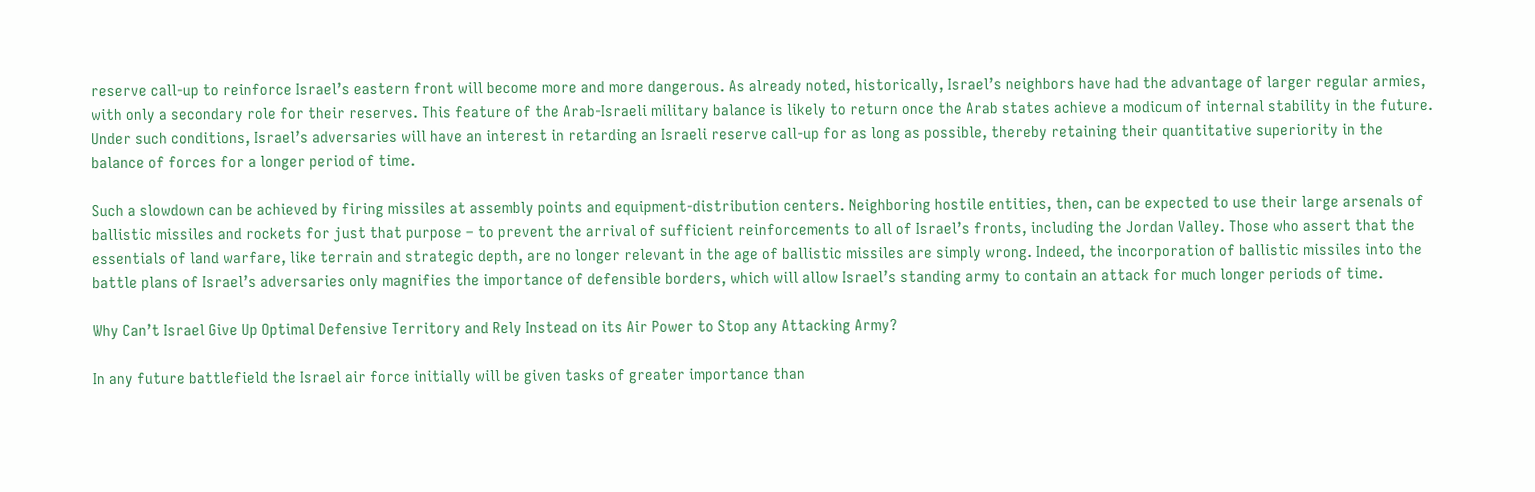reserve call-up to reinforce Israel’s eastern front will become more and more dangerous. As already noted, historically, Israel’s neighbors have had the advantage of larger regular armies, with only a secondary role for their reserves. This feature of the Arab-Israeli military balance is likely to return once the Arab states achieve a modicum of internal stability in the future. Under such conditions, Israel’s adversaries will have an interest in retarding an Israeli reserve call-up for as long as possible, thereby retaining their quantitative superiority in the balance of forces for a longer period of time.

Such a slowdown can be achieved by firing missiles at assembly points and equipment-distribution centers. Neighboring hostile entities, then, can be expected to use their large arsenals of ballistic missiles and rockets for just that purpose – to prevent the arrival of sufficient reinforcements to all of Israel’s fronts, including the Jordan Valley. Those who assert that the essentials of land warfare, like terrain and strategic depth, are no longer relevant in the age of ballistic missiles are simply wrong. Indeed, the incorporation of ballistic missiles into the battle plans of Israel’s adversaries only magnifies the importance of defensible borders, which will allow Israel’s standing army to contain an attack for much longer periods of time.

Why Can’t Israel Give Up Optimal Defensive Territory and Rely Instead on its Air Power to Stop any Attacking Army?

In any future battlefield the Israel air force initially will be given tasks of greater importance than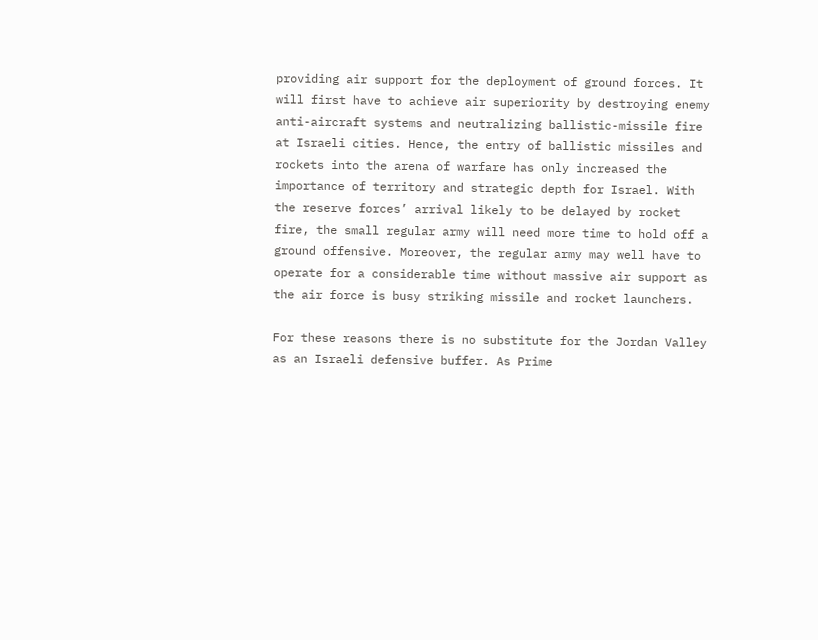providing air support for the deployment of ground forces. It will first have to achieve air superiority by destroying enemy anti-aircraft systems and neutralizing ballistic-missile fire at Israeli cities. Hence, the entry of ballistic missiles and rockets into the arena of warfare has only increased the importance of territory and strategic depth for Israel. With the reserve forces’ arrival likely to be delayed by rocket fire, the small regular army will need more time to hold off a ground offensive. Moreover, the regular army may well have to operate for a considerable time without massive air support as the air force is busy striking missile and rocket launchers.

For these reasons there is no substitute for the Jordan Valley as an Israeli defensive buffer. As Prime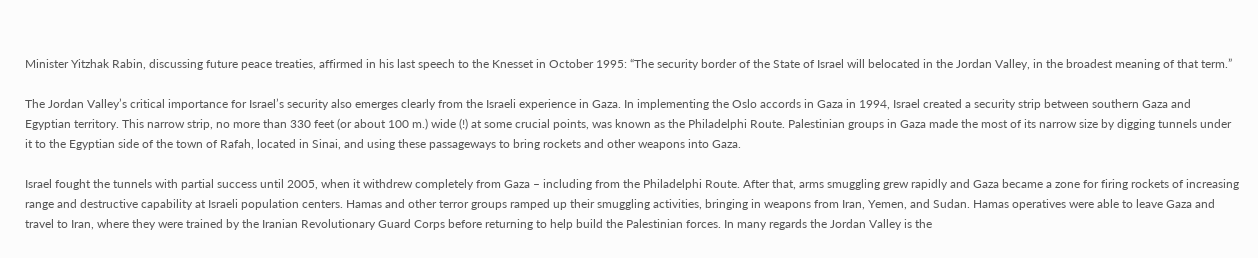Minister Yitzhak Rabin, discussing future peace treaties, affirmed in his last speech to the Knesset in October 1995: “The security border of the State of Israel will belocated in the Jordan Valley, in the broadest meaning of that term.”

The Jordan Valley’s critical importance for Israel’s security also emerges clearly from the Israeli experience in Gaza. In implementing the Oslo accords in Gaza in 1994, Israel created a security strip between southern Gaza and Egyptian territory. This narrow strip, no more than 330 feet (or about 100 m.) wide (!) at some crucial points, was known as the Philadelphi Route. Palestinian groups in Gaza made the most of its narrow size by digging tunnels under it to the Egyptian side of the town of Rafah, located in Sinai, and using these passageways to bring rockets and other weapons into Gaza.

Israel fought the tunnels with partial success until 2005, when it withdrew completely from Gaza – including from the Philadelphi Route. After that, arms smuggling grew rapidly and Gaza became a zone for firing rockets of increasing range and destructive capability at Israeli population centers. Hamas and other terror groups ramped up their smuggling activities, bringing in weapons from Iran, Yemen, and Sudan. Hamas operatives were able to leave Gaza and travel to Iran, where they were trained by the Iranian Revolutionary Guard Corps before returning to help build the Palestinian forces. In many regards the Jordan Valley is the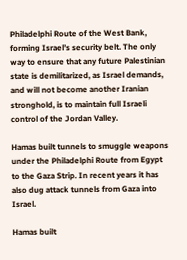Philadelphi Route of the West Bank, forming Israel’s security belt. The only way to ensure that any future Palestinian state is demilitarized, as Israel demands, and will not become another Iranian stronghold, is to maintain full Israeli control of the Jordan Valley.

Hamas built tunnels to smuggle weapons under the Philadelphi Route from Egypt to the Gaza Strip. In recent years it has also dug attack tunnels from Gaza into Israel.

Hamas built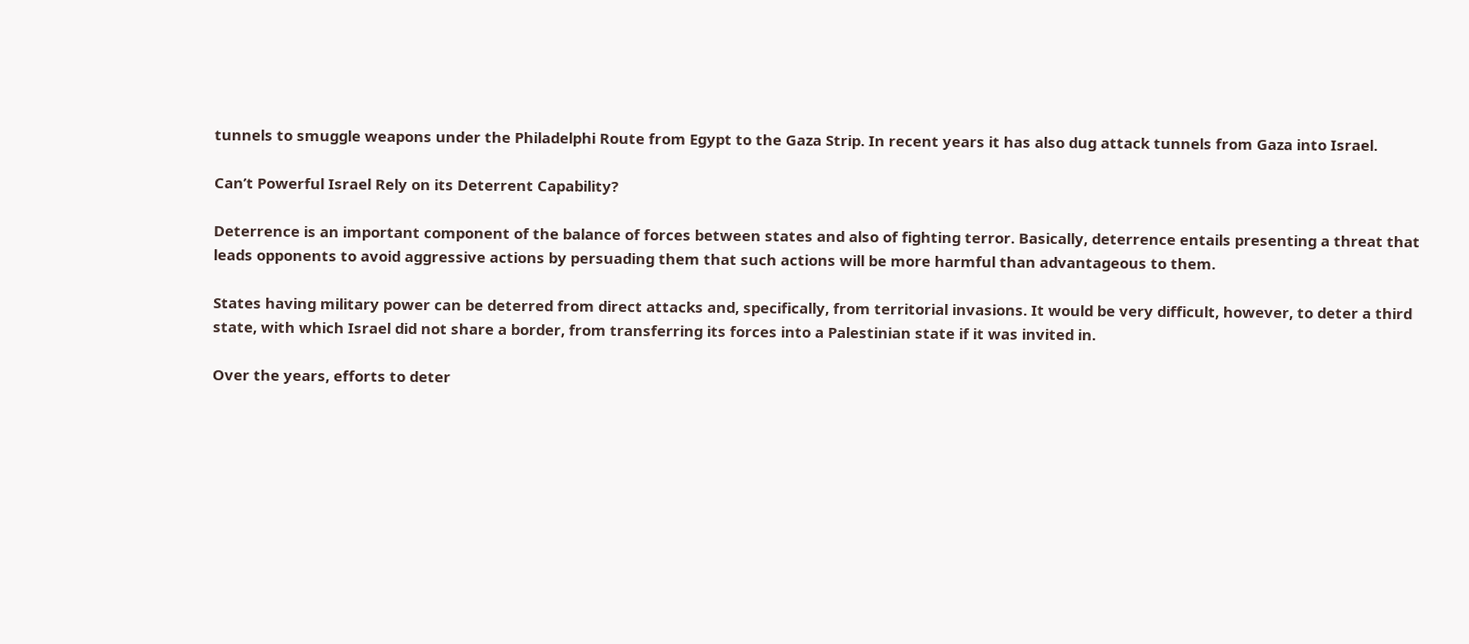tunnels to smuggle weapons under the Philadelphi Route from Egypt to the Gaza Strip. In recent years it has also dug attack tunnels from Gaza into Israel.

Can’t Powerful Israel Rely on its Deterrent Capability?

Deterrence is an important component of the balance of forces between states and also of fighting terror. Basically, deterrence entails presenting a threat that leads opponents to avoid aggressive actions by persuading them that such actions will be more harmful than advantageous to them.

States having military power can be deterred from direct attacks and, specifically, from territorial invasions. It would be very difficult, however, to deter a third state, with which Israel did not share a border, from transferring its forces into a Palestinian state if it was invited in.

Over the years, efforts to deter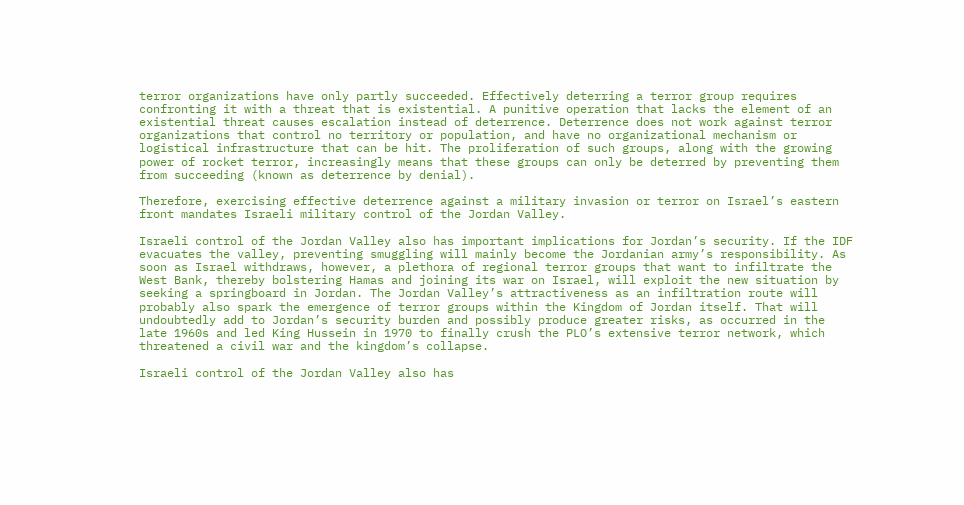terror organizations have only partly succeeded. Effectively deterring a terror group requires confronting it with a threat that is existential. A punitive operation that lacks the element of an existential threat causes escalation instead of deterrence. Deterrence does not work against terror organizations that control no territory or population, and have no organizational mechanism or logistical infrastructure that can be hit. The proliferation of such groups, along with the growing power of rocket terror, increasingly means that these groups can only be deterred by preventing them from succeeding (known as deterrence by denial).

Therefore, exercising effective deterrence against a military invasion or terror on Israel’s eastern front mandates Israeli military control of the Jordan Valley.

Israeli control of the Jordan Valley also has important implications for Jordan’s security. If the IDF evacuates the valley, preventing smuggling will mainly become the Jordanian army’s responsibility. As soon as Israel withdraws, however, a plethora of regional terror groups that want to infiltrate the West Bank, thereby bolstering Hamas and joining its war on Israel, will exploit the new situation by seeking a springboard in Jordan. The Jordan Valley’s attractiveness as an infiltration route will probably also spark the emergence of terror groups within the Kingdom of Jordan itself. That will undoubtedly add to Jordan’s security burden and possibly produce greater risks, as occurred in the late 1960s and led King Hussein in 1970 to finally crush the PLO’s extensive terror network, which threatened a civil war and the kingdom’s collapse.

Israeli control of the Jordan Valley also has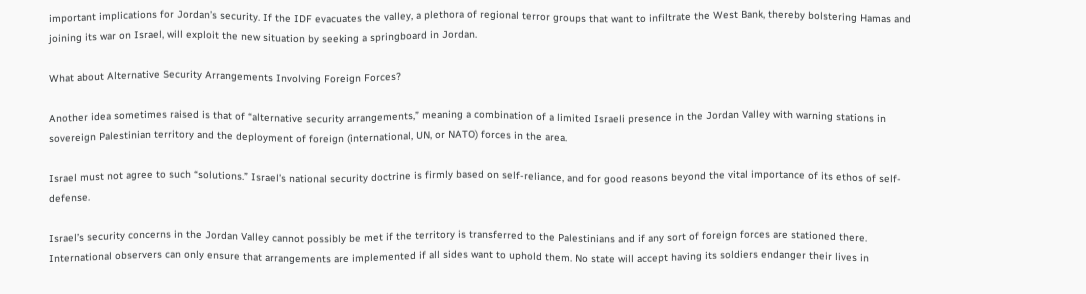important implications for Jordan’s security. If the IDF evacuates the valley, a plethora of regional terror groups that want to infiltrate the West Bank, thereby bolstering Hamas and joining its war on Israel, will exploit the new situation by seeking a springboard in Jordan.

What about Alternative Security Arrangements Involving Foreign Forces?

Another idea sometimes raised is that of “alternative security arrangements,” meaning a combination of a limited Israeli presence in the Jordan Valley with warning stations in sovereign Palestinian territory and the deployment of foreign (international, UN, or NATO) forces in the area.

Israel must not agree to such “solutions.” Israel’s national security doctrine is firmly based on self-reliance, and for good reasons beyond the vital importance of its ethos of self-defense.

Israel’s security concerns in the Jordan Valley cannot possibly be met if the territory is transferred to the Palestinians and if any sort of foreign forces are stationed there. International observers can only ensure that arrangements are implemented if all sides want to uphold them. No state will accept having its soldiers endanger their lives in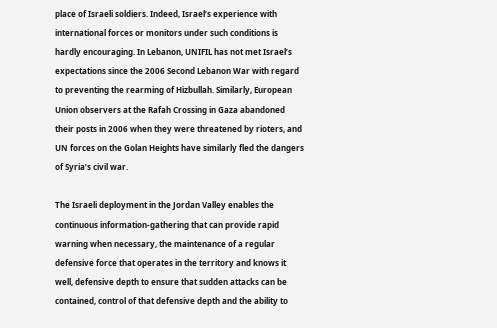place of Israeli soldiers. Indeed, Israel’s experience with international forces or monitors under such conditions is hardly encouraging. In Lebanon, UNIFIL has not met Israel’s expectations since the 2006 Second Lebanon War with regard to preventing the rearming of Hizbullah. Similarly, European Union observers at the Rafah Crossing in Gaza abandoned their posts in 2006 when they were threatened by rioters, and UN forces on the Golan Heights have similarly fled the dangers of Syria’s civil war.

The Israeli deployment in the Jordan Valley enables the continuous information-gathering that can provide rapid warning when necessary, the maintenance of a regular defensive force that operates in the territory and knows it well, defensive depth to ensure that sudden attacks can be contained, control of that defensive depth and the ability to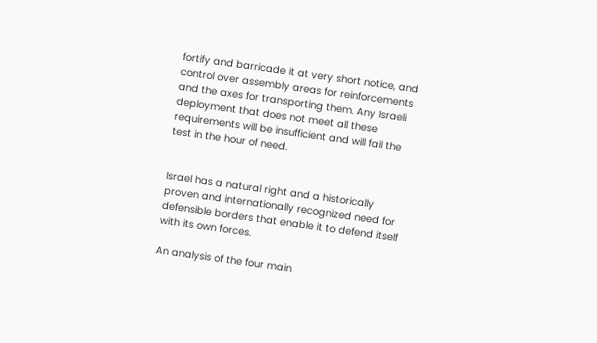fortify and barricade it at very short notice, and control over assembly areas for reinforcements and the axes for transporting them. Any Israeli deployment that does not meet all these requirements will be insufficient and will fail the test in the hour of need.


Israel has a natural right and a historically proven and internationally recognized need for defensible borders that enable it to defend itself with its own forces.

An analysis of the four main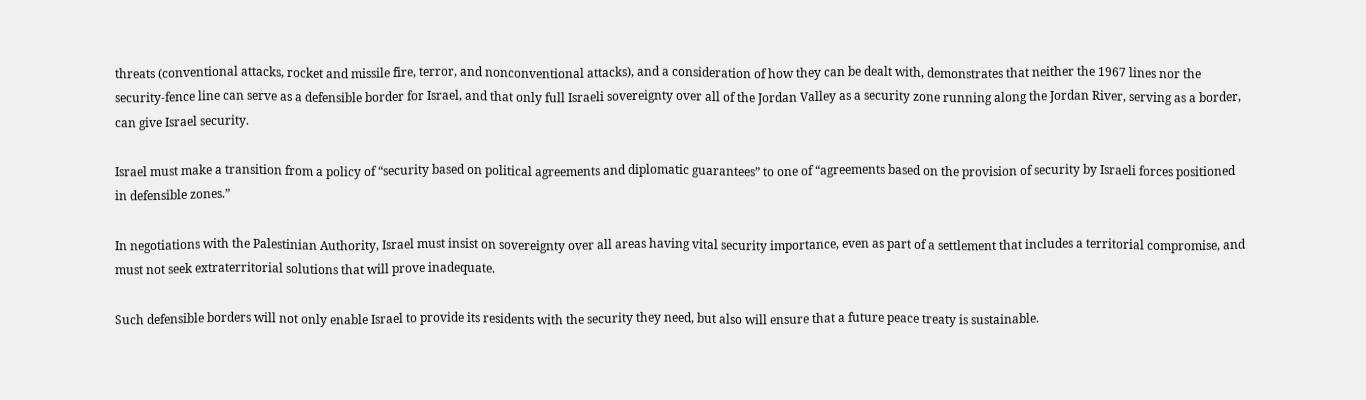threats (conventional attacks, rocket and missile fire, terror, and nonconventional attacks), and a consideration of how they can be dealt with, demonstrates that neither the 1967 lines nor the security-fence line can serve as a defensible border for Israel, and that only full Israeli sovereignty over all of the Jordan Valley as a security zone running along the Jordan River, serving as a border, can give Israel security.

Israel must make a transition from a policy of “security based on political agreements and diplomatic guarantees” to one of “agreements based on the provision of security by Israeli forces positioned in defensible zones.”

In negotiations with the Palestinian Authority, Israel must insist on sovereignty over all areas having vital security importance, even as part of a settlement that includes a territorial compromise, and must not seek extraterritorial solutions that will prove inadequate.

Such defensible borders will not only enable Israel to provide its residents with the security they need, but also will ensure that a future peace treaty is sustainable.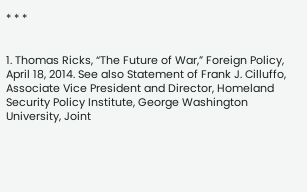* * *


1. Thomas Ricks, “The Future of War,” Foreign Policy, April 18, 2014. See also Statement of Frank J. Cilluffo, Associate Vice President and Director, Homeland Security Policy Institute, George Washington University, Joint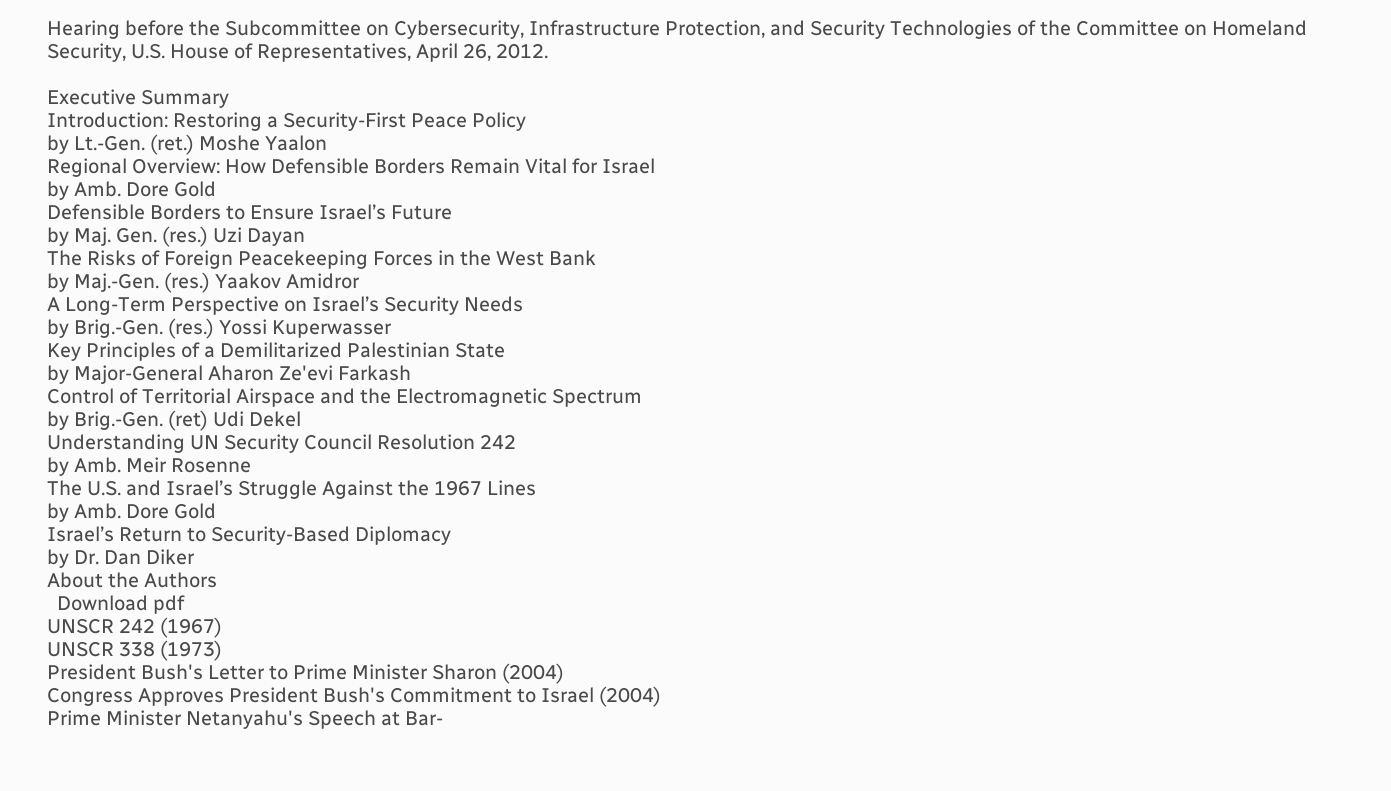Hearing before the Subcommittee on Cybersecurity, Infrastructure Protection, and Security Technologies of the Committee on Homeland Security, U.S. House of Representatives, April 26, 2012.

Executive Summary
Introduction: Restoring a Security-First Peace Policy
by Lt.-Gen. (ret.) Moshe Yaalon
Regional Overview: How Defensible Borders Remain Vital for Israel
by Amb. Dore Gold
Defensible Borders to Ensure Israel’s Future
by Maj. Gen. (res.) Uzi Dayan
The Risks of Foreign Peacekeeping Forces in the West Bank
by Maj.-Gen. (res.) Yaakov Amidror
A Long-Term Perspective on Israel’s Security Needs
by Brig.-Gen. (res.) Yossi Kuperwasser
Key Principles of a Demilitarized Palestinian State
by Major-General Aharon Ze'evi Farkash
Control of Territorial Airspace and the Electromagnetic Spectrum
by Brig.-Gen. (ret) Udi Dekel
Understanding UN Security Council Resolution 242
by Amb. Meir Rosenne
The U.S. and Israel’s Struggle Against the 1967 Lines
by Amb. Dore Gold
Israel’s Return to Security-Based Diplomacy
by Dr. Dan Diker
About the Authors
  Download pdf
UNSCR 242 (1967)
UNSCR 338 (1973)
President Bush's Letter to Prime Minister Sharon (2004)
Congress Approves President Bush's Commitment to Israel (2004)
Prime Minister Netanyahu's Speech at Bar-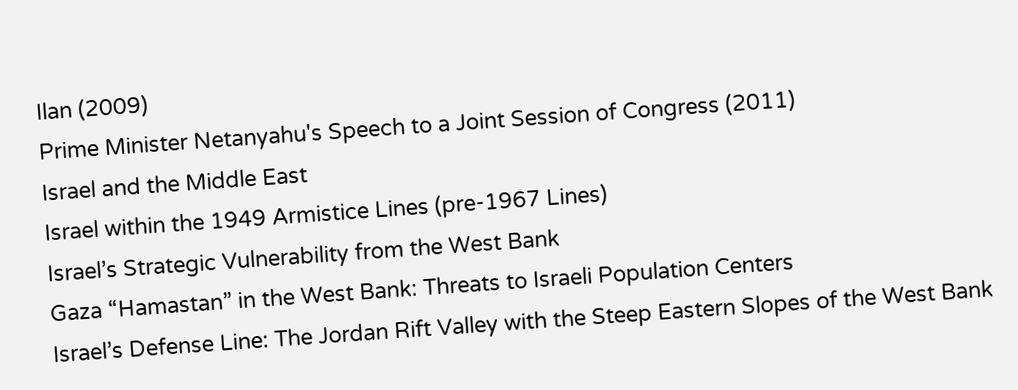Ilan (2009)
Prime Minister Netanyahu's Speech to a Joint Session of Congress (2011)
Israel and the Middle East
Israel within the 1949 Armistice Lines (pre-1967 Lines)
Israel’s Strategic Vulnerability from the West Bank
Gaza “Hamastan” in the West Bank: Threats to Israeli Population Centers
Israel’s Defense Line: The Jordan Rift Valley with the Steep Eastern Slopes of the West Bank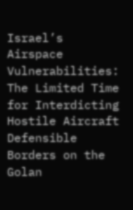Israel’s Airspace Vulnerabilities: The Limited Time for Interdicting Hostile Aircraft
Defensible Borders on the Golan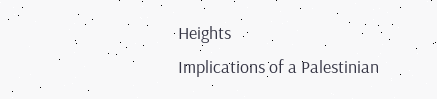Heights
Implications of a Palestinian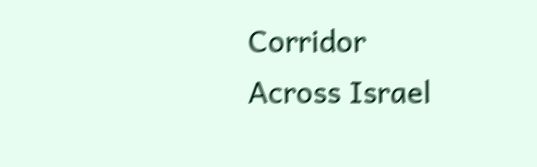Corridor Across Israel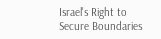Israel's Right to Secure Boundaries